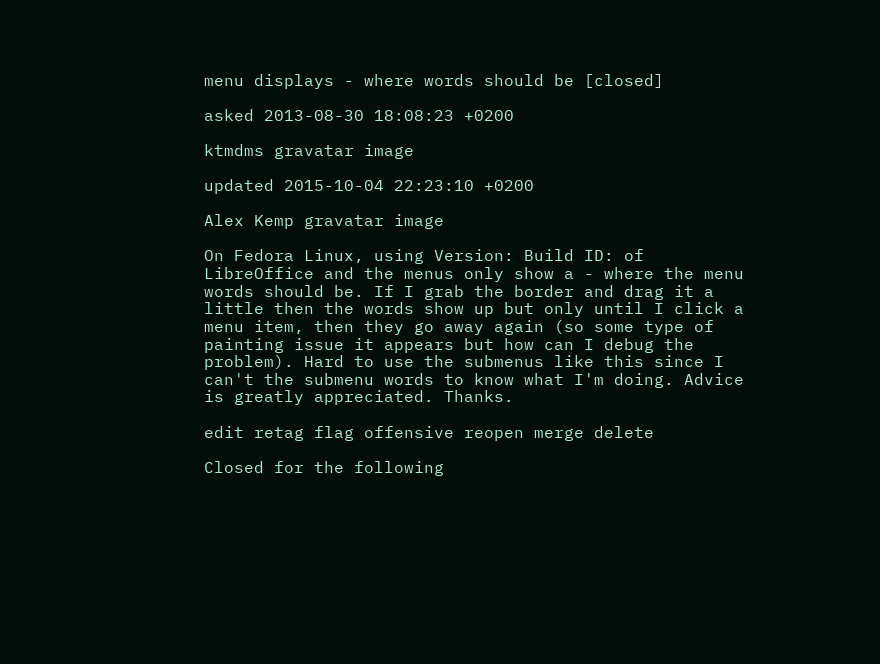menu displays - where words should be [closed]

asked 2013-08-30 18:08:23 +0200

ktmdms gravatar image

updated 2015-10-04 22:23:10 +0200

Alex Kemp gravatar image

On Fedora Linux, using Version: Build ID: of LibreOffice and the menus only show a - where the menu words should be. If I grab the border and drag it a little then the words show up but only until I click a menu item, then they go away again (so some type of painting issue it appears but how can I debug the problem). Hard to use the submenus like this since I can't the submenu words to know what I'm doing. Advice is greatly appreciated. Thanks.

edit retag flag offensive reopen merge delete

Closed for the following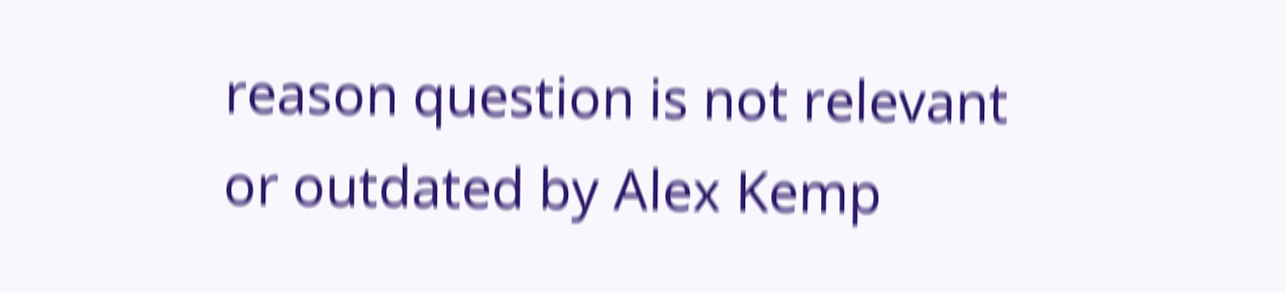reason question is not relevant or outdated by Alex Kemp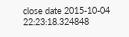close date 2015-10-04 22:23:18.324848